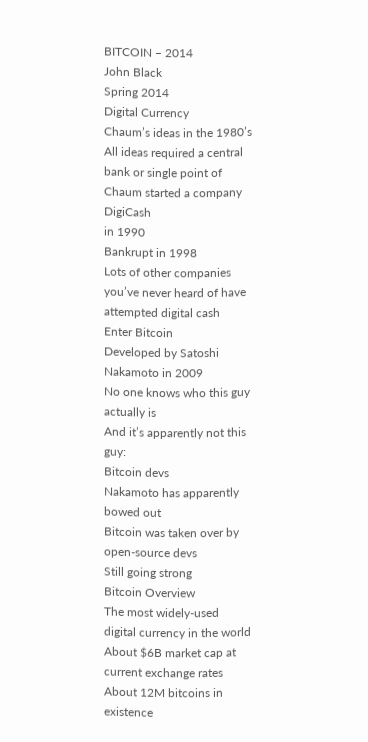BITCOIN – 2014
John Black
Spring 2014
Digital Currency
Chaum’s ideas in the 1980’s
All ideas required a central bank or single point of
Chaum started a company
DigiCash
in 1990
Bankrupt in 1998
Lots of other companies you’ve never heard of have
attempted digital cash
Enter Bitcoin
Developed by Satoshi Nakamoto in 2009
No one knows who this guy actually is
And it’s apparently not this guy:
Bitcoin devs
Nakamoto has apparently bowed out
Bitcoin was taken over by open-source devs
Still going strong
Bitcoin Overview
The most widely-used digital currency in the world
About $6B market cap at current exchange rates
About 12M bitcoins in existence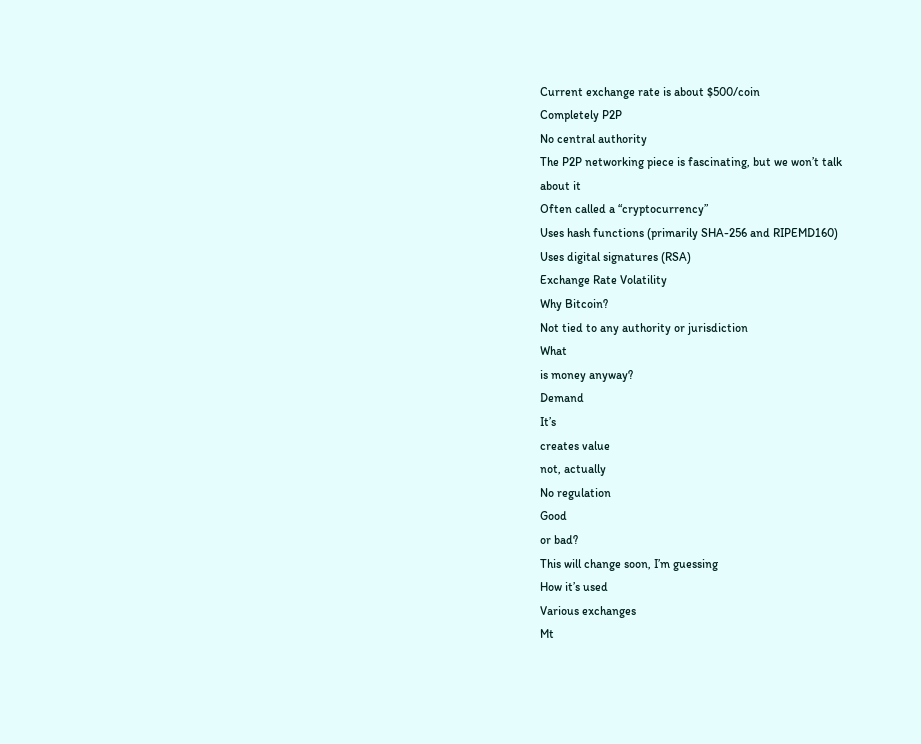Current exchange rate is about $500/coin
Completely P2P
No central authority
The P2P networking piece is fascinating, but we won’t talk
about it
Often called a “cryptocurrency”
Uses hash functions (primarily SHA-256 and RIPEMD160)
Uses digital signatures (RSA)
Exchange Rate Volatility
Why Bitcoin?
Not tied to any authority or jurisdiction
What
is money anyway?
Demand
It’s
creates value
not, actually
No regulation
Good
or bad?
This will change soon, I’m guessing
How it’s used
Various exchanges
Mt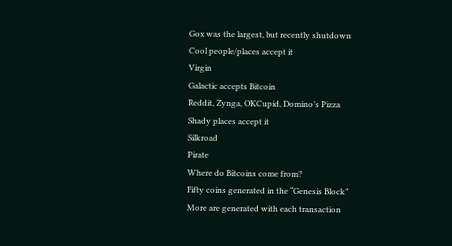Gox was the largest, but recently shutdown
Cool people/places accept it
Virgin
Galactic accepts Bitcoin
Reddit, Zynga, OKCupid, Domino’s Pizza
Shady places accept it
Silkroad
Pirate
Where do Bitcoins come from?
Fifty coins generated in the “Genesis Block”
More are generated with each transaction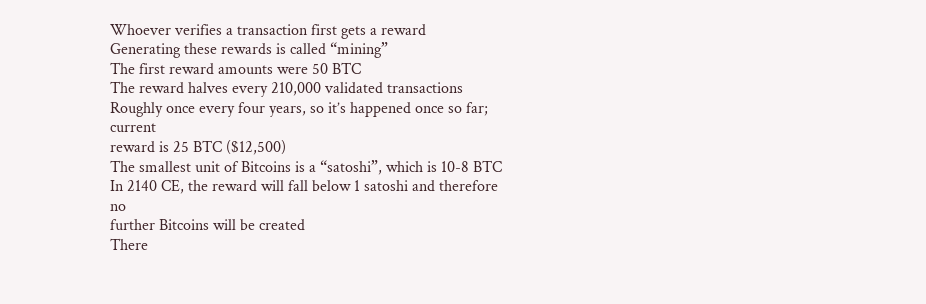Whoever verifies a transaction first gets a reward
Generating these rewards is called “mining”
The first reward amounts were 50 BTC
The reward halves every 210,000 validated transactions
Roughly once every four years, so it’s happened once so far; current
reward is 25 BTC ($12,500)
The smallest unit of Bitcoins is a “satoshi”, which is 10-8 BTC
In 2140 CE, the reward will fall below 1 satoshi and therefore no
further Bitcoins will be created
There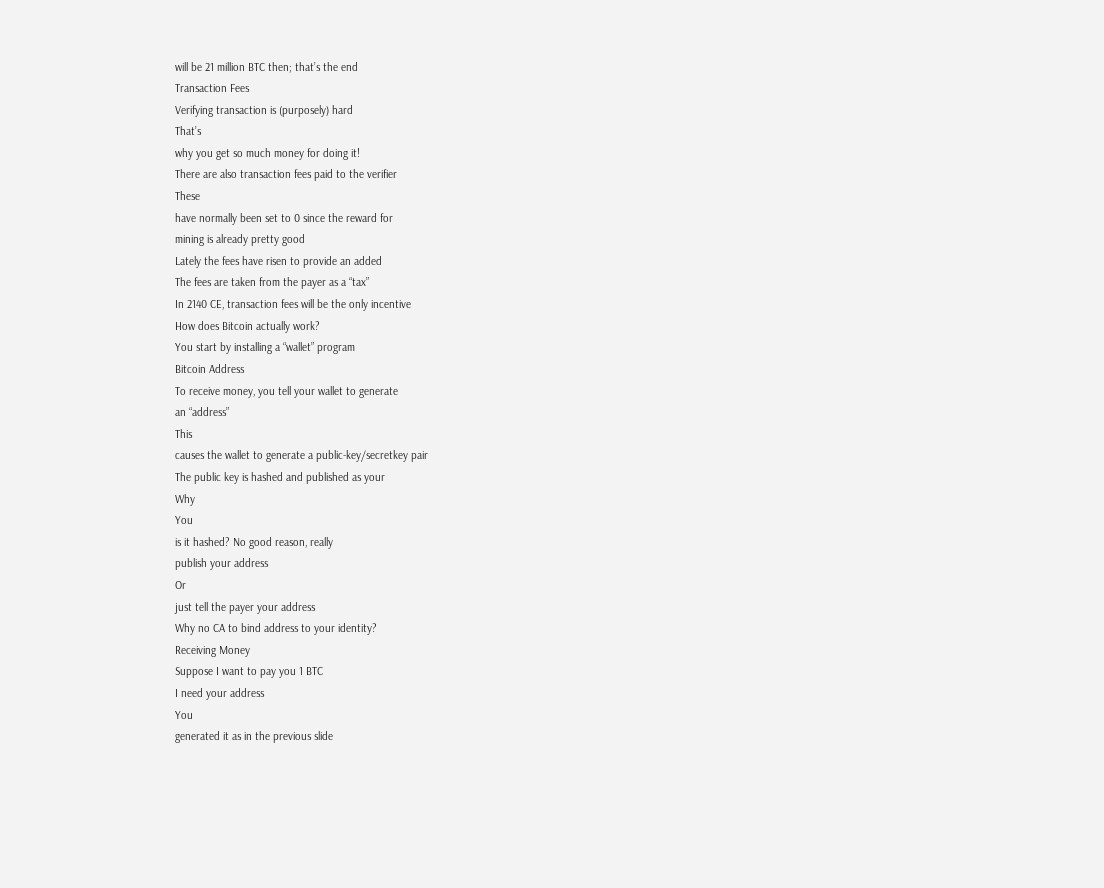will be 21 million BTC then; that’s the end
Transaction Fees
Verifying transaction is (purposely) hard
That’s
why you get so much money for doing it!
There are also transaction fees paid to the verifier
These
have normally been set to 0 since the reward for
mining is already pretty good
Lately the fees have risen to provide an added
The fees are taken from the payer as a “tax”
In 2140 CE, transaction fees will be the only incentive
How does Bitcoin actually work?
You start by installing a “wallet” program
Bitcoin Address
To receive money, you tell your wallet to generate
an “address”
This
causes the wallet to generate a public-key/secretkey pair
The public key is hashed and published as your
Why
You
is it hashed? No good reason, really
publish your address
Or
just tell the payer your address
Why no CA to bind address to your identity?
Receiving Money
Suppose I want to pay you 1 BTC
I need your address
You
generated it as in the previous slide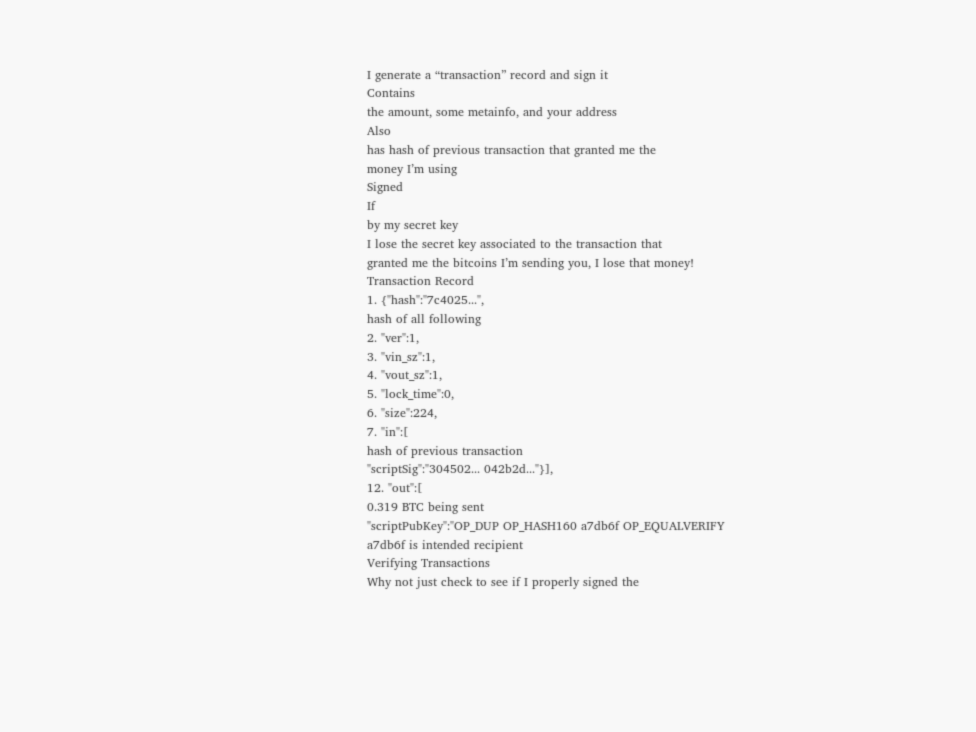I generate a “transaction” record and sign it
Contains
the amount, some metainfo, and your address
Also
has hash of previous transaction that granted me the
money I’m using
Signed
If
by my secret key
I lose the secret key associated to the transaction that
granted me the bitcoins I’m sending you, I lose that money!
Transaction Record
1. {"hash":"7c4025...",
hash of all following
2. "ver":1,
3. "vin_sz":1,
4. "vout_sz":1,
5. "lock_time":0,
6. "size":224,
7. "in":[
hash of previous transaction
"scriptSig":"304502... 042b2d..."}],
12. "out":[
0.319 BTC being sent
"scriptPubKey":"OP_DUP OP_HASH160 a7db6f OP_EQUALVERIFY
a7db6f is intended recipient
Verifying Transactions
Why not just check to see if I properly signed the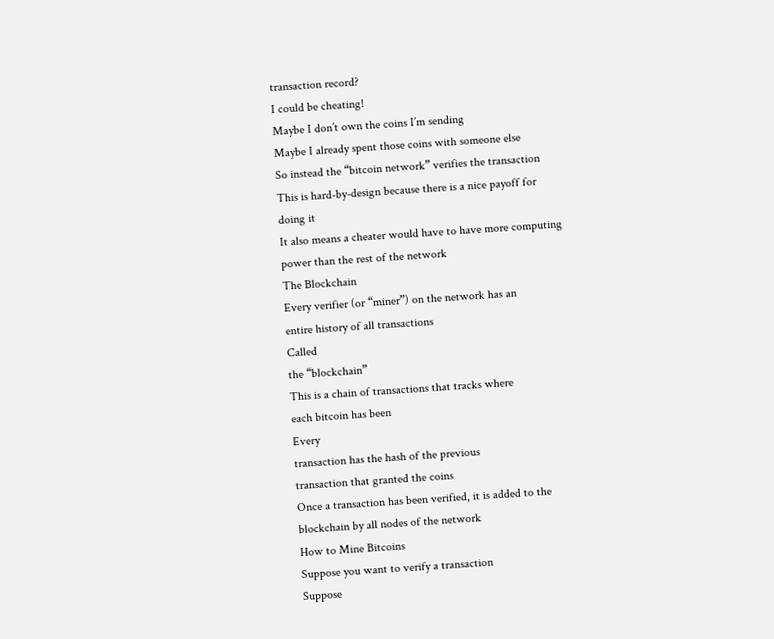transaction record?
I could be cheating!
Maybe I don’t own the coins I’m sending
Maybe I already spent those coins with someone else
So instead the “bitcoin network” verifies the transaction
This is hard-by-design because there is a nice payoff for
doing it
It also means a cheater would have to have more computing
power than the rest of the network
The Blockchain
Every verifier (or “miner”) on the network has an
entire history of all transactions
Called
the “blockchain”
This is a chain of transactions that tracks where
each bitcoin has been
Every
transaction has the hash of the previous
transaction that granted the coins
Once a transaction has been verified, it is added to the
blockchain by all nodes of the network
How to Mine Bitcoins
Suppose you want to verify a transaction
Suppose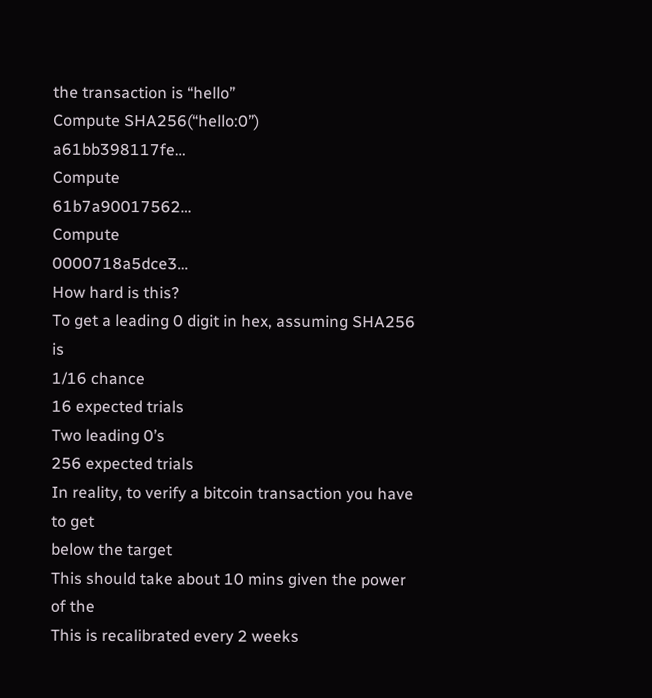the transaction is “hello”
Compute SHA256(“hello:0”)
a61bb398117fe…
Compute
61b7a90017562…
Compute
0000718a5dce3…
How hard is this?
To get a leading 0 digit in hex, assuming SHA256 is
1/16 chance
16 expected trials
Two leading 0’s
256 expected trials
In reality, to verify a bitcoin transaction you have to get
below the target
This should take about 10 mins given the power of the
This is recalibrated every 2 weeks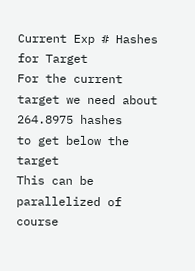Current Exp # Hashes for Target
For the current target we need about
264.8975 hashes
to get below the target
This can be parallelized of course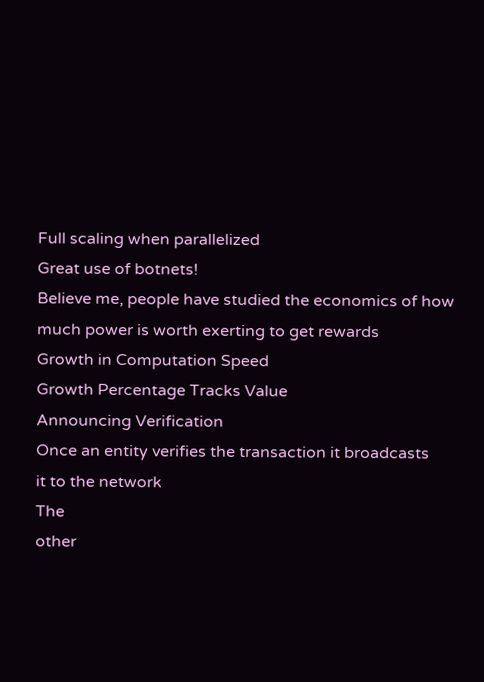Full scaling when parallelized
Great use of botnets!
Believe me, people have studied the economics of how
much power is worth exerting to get rewards
Growth in Computation Speed
Growth Percentage Tracks Value
Announcing Verification
Once an entity verifies the transaction it broadcasts
it to the network
The
other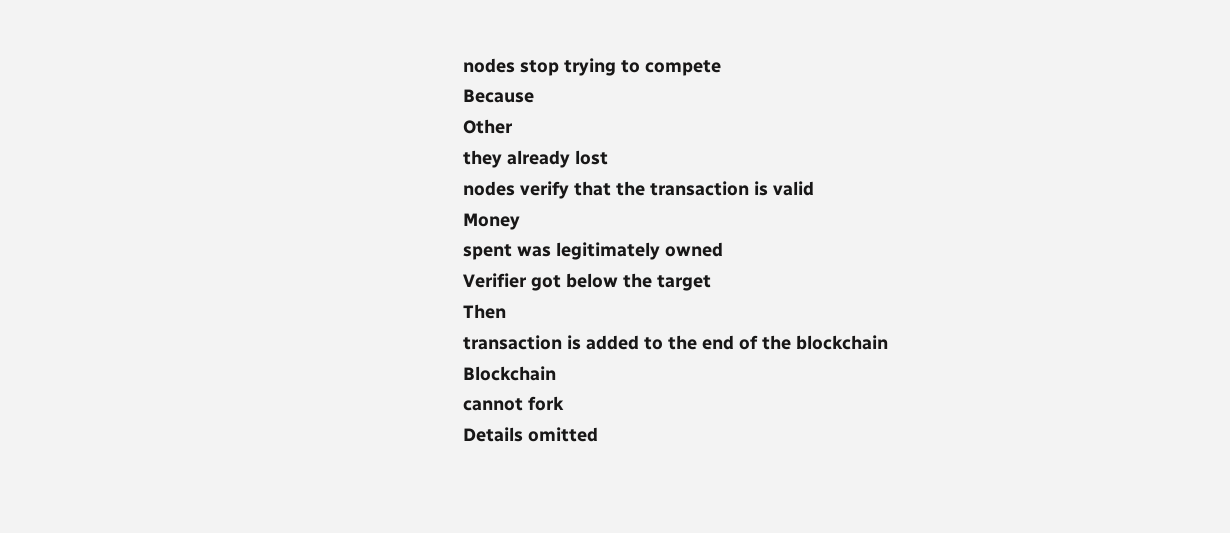nodes stop trying to compete
Because
Other
they already lost
nodes verify that the transaction is valid
Money
spent was legitimately owned
Verifier got below the target
Then
transaction is added to the end of the blockchain
Blockchain
cannot fork
Details omitted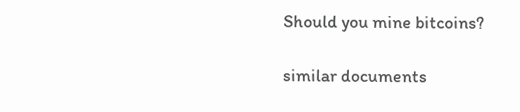Should you mine bitcoins?

similar documents